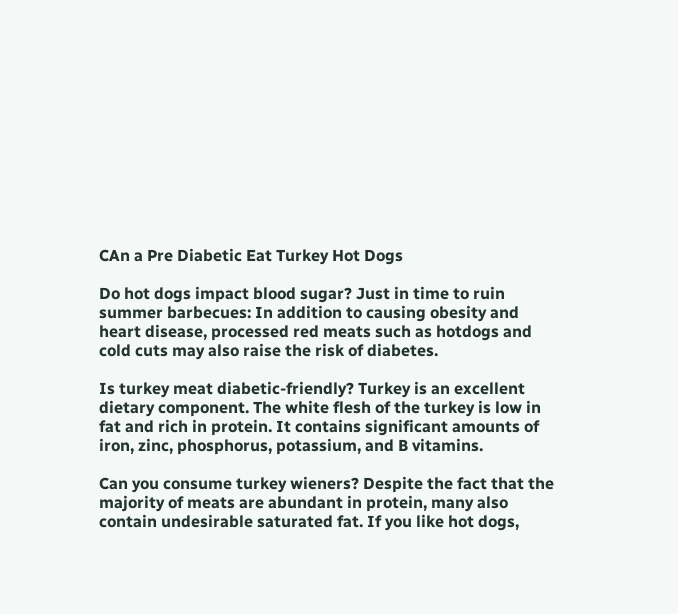CAn a Pre Diabetic Eat Turkey Hot Dogs

Do hot dogs impact blood sugar? Just in time to ruin summer barbecues: In addition to causing obesity and heart disease, processed red meats such as hotdogs and cold cuts may also raise the risk of diabetes.

Is turkey meat diabetic-friendly? Turkey is an excellent dietary component. The white flesh of the turkey is low in fat and rich in protein. It contains significant amounts of iron, zinc, phosphorus, potassium, and B vitamins.

Can you consume turkey wieners? Despite the fact that the majority of meats are abundant in protein, many also contain undesirable saturated fat. If you like hot dogs,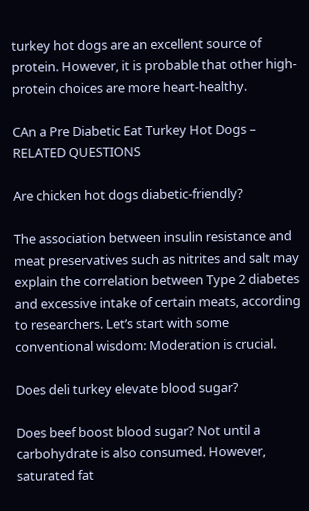turkey hot dogs are an excellent source of protein. However, it is probable that other high-protein choices are more heart-healthy.

CAn a Pre Diabetic Eat Turkey Hot Dogs – RELATED QUESTIONS

Are chicken hot dogs diabetic-friendly?

The association between insulin resistance and meat preservatives such as nitrites and salt may explain the correlation between Type 2 diabetes and excessive intake of certain meats, according to researchers. Let’s start with some conventional wisdom: Moderation is crucial.

Does deli turkey elevate blood sugar?

Does beef boost blood sugar? Not until a carbohydrate is also consumed. However, saturated fat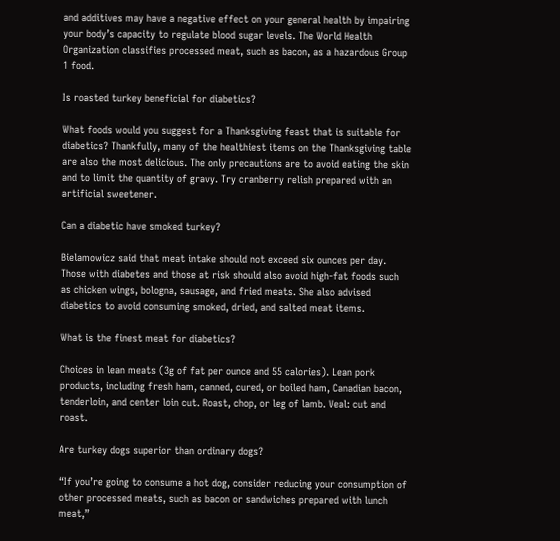and additives may have a negative effect on your general health by impairing your body’s capacity to regulate blood sugar levels. The World Health Organization classifies processed meat, such as bacon, as a hazardous Group 1 food.

Is roasted turkey beneficial for diabetics?

What foods would you suggest for a Thanksgiving feast that is suitable for diabetics? Thankfully, many of the healthiest items on the Thanksgiving table are also the most delicious. The only precautions are to avoid eating the skin and to limit the quantity of gravy. Try cranberry relish prepared with an artificial sweetener.

Can a diabetic have smoked turkey?

Bielamowicz said that meat intake should not exceed six ounces per day. Those with diabetes and those at risk should also avoid high-fat foods such as chicken wings, bologna, sausage, and fried meats. She also advised diabetics to avoid consuming smoked, dried, and salted meat items.

What is the finest meat for diabetics?

Choices in lean meats (3g of fat per ounce and 55 calories). Lean pork products, including fresh ham, canned, cured, or boiled ham, Canadian bacon, tenderloin, and center loin cut. Roast, chop, or leg of lamb. Veal: cut and roast.

Are turkey dogs superior than ordinary dogs?

“If you’re going to consume a hot dog, consider reducing your consumption of other processed meats, such as bacon or sandwiches prepared with lunch meat,”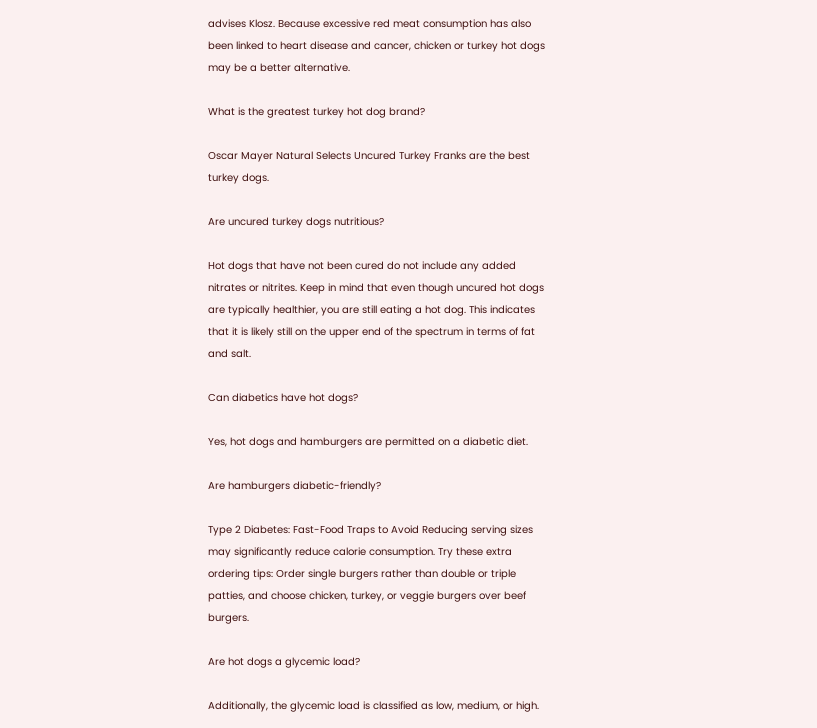advises Klosz. Because excessive red meat consumption has also been linked to heart disease and cancer, chicken or turkey hot dogs may be a better alternative.

What is the greatest turkey hot dog brand?

Oscar Mayer Natural Selects Uncured Turkey Franks are the best turkey dogs.

Are uncured turkey dogs nutritious?

Hot dogs that have not been cured do not include any added nitrates or nitrites. Keep in mind that even though uncured hot dogs are typically healthier, you are still eating a hot dog. This indicates that it is likely still on the upper end of the spectrum in terms of fat and salt.

Can diabetics have hot dogs?

Yes, hot dogs and hamburgers are permitted on a diabetic diet.

Are hamburgers diabetic-friendly?

Type 2 Diabetes: Fast-Food Traps to Avoid Reducing serving sizes may significantly reduce calorie consumption. Try these extra ordering tips: Order single burgers rather than double or triple patties, and choose chicken, turkey, or veggie burgers over beef burgers.

Are hot dogs a glycemic load?

Additionally, the glycemic load is classified as low, medium, or high.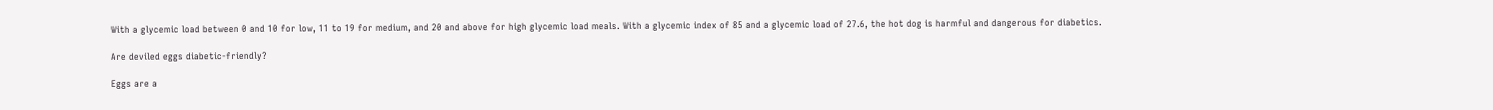With a glycemic load between 0 and 10 for low, 11 to 19 for medium, and 20 and above for high glycemic load meals. With a glycemic index of 85 and a glycemic load of 27.6, the hot dog is harmful and dangerous for diabetics.

Are deviled eggs diabetic-friendly?

Eggs are a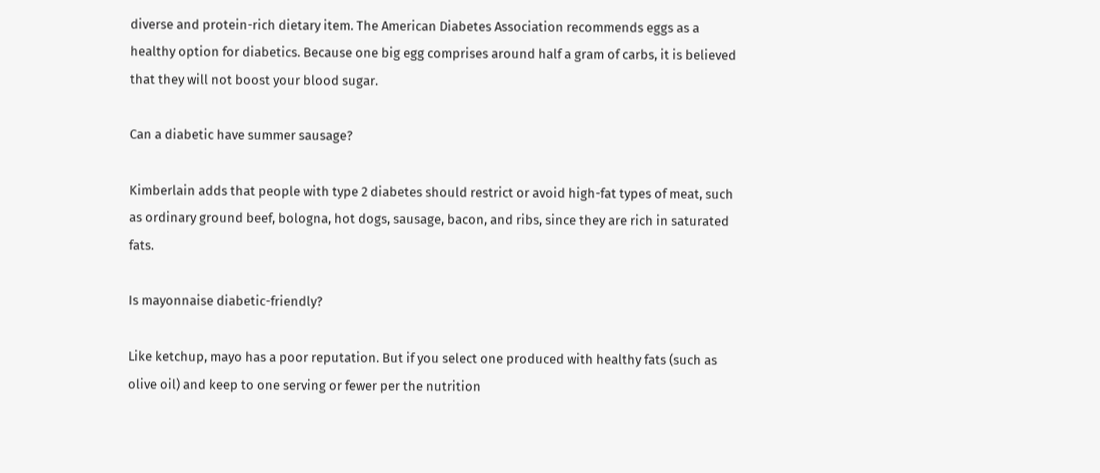diverse and protein-rich dietary item. The American Diabetes Association recommends eggs as a healthy option for diabetics. Because one big egg comprises around half a gram of carbs, it is believed that they will not boost your blood sugar.

Can a diabetic have summer sausage?

Kimberlain adds that people with type 2 diabetes should restrict or avoid high-fat types of meat, such as ordinary ground beef, bologna, hot dogs, sausage, bacon, and ribs, since they are rich in saturated fats.

Is mayonnaise diabetic-friendly?

Like ketchup, mayo has a poor reputation. But if you select one produced with healthy fats (such as olive oil) and keep to one serving or fewer per the nutrition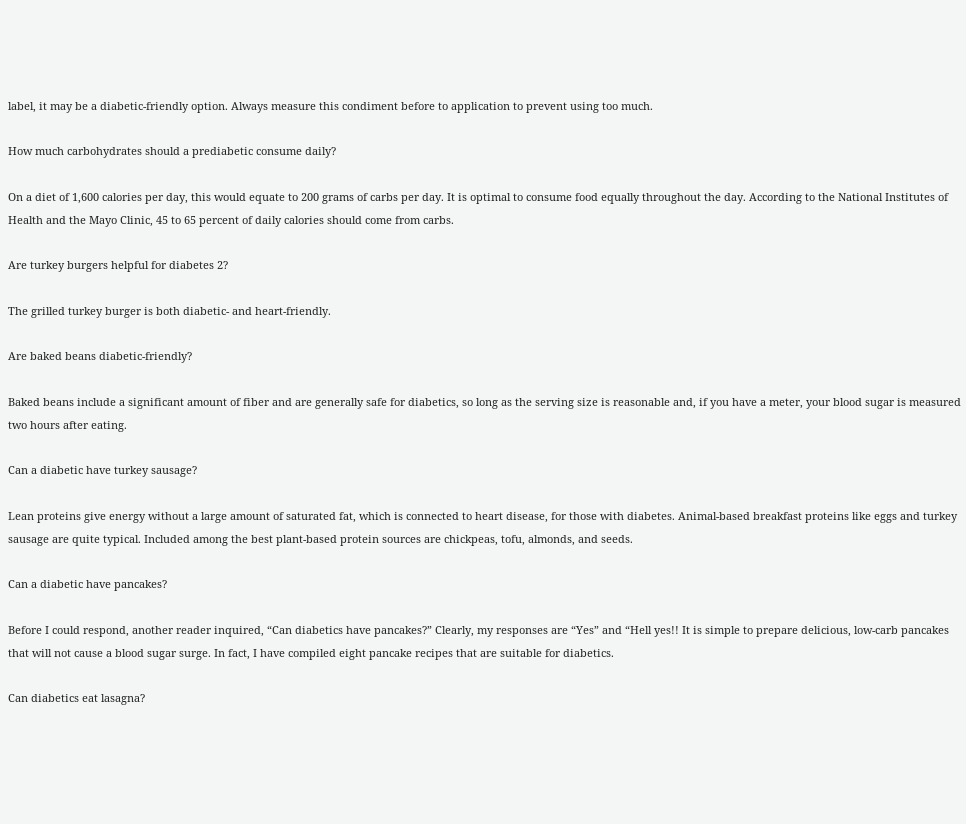label, it may be a diabetic-friendly option. Always measure this condiment before to application to prevent using too much.

How much carbohydrates should a prediabetic consume daily?

On a diet of 1,600 calories per day, this would equate to 200 grams of carbs per day. It is optimal to consume food equally throughout the day. According to the National Institutes of Health and the Mayo Clinic, 45 to 65 percent of daily calories should come from carbs.

Are turkey burgers helpful for diabetes 2?

The grilled turkey burger is both diabetic- and heart-friendly.

Are baked beans diabetic-friendly?

Baked beans include a significant amount of fiber and are generally safe for diabetics, so long as the serving size is reasonable and, if you have a meter, your blood sugar is measured two hours after eating.

Can a diabetic have turkey sausage?

Lean proteins give energy without a large amount of saturated fat, which is connected to heart disease, for those with diabetes. Animal-based breakfast proteins like eggs and turkey sausage are quite typical. Included among the best plant-based protein sources are chickpeas, tofu, almonds, and seeds.

Can a diabetic have pancakes?

Before I could respond, another reader inquired, “Can diabetics have pancakes?” Clearly, my responses are “Yes” and “Hell yes!! It is simple to prepare delicious, low-carb pancakes that will not cause a blood sugar surge. In fact, I have compiled eight pancake recipes that are suitable for diabetics.

Can diabetics eat lasagna?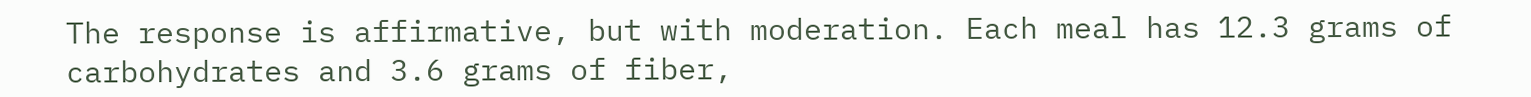The response is affirmative, but with moderation. Each meal has 12.3 grams of carbohydrates and 3.6 grams of fiber,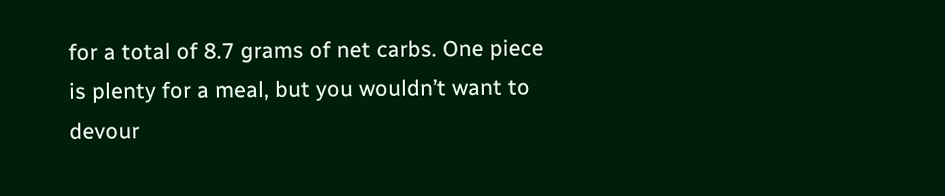for a total of 8.7 grams of net carbs. One piece is plenty for a meal, but you wouldn’t want to devour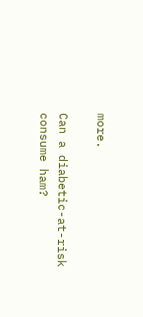more.

Can a diabetic-at-risk consume ham?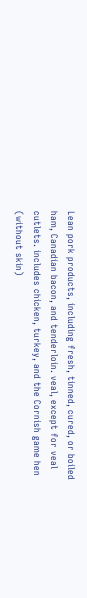Lean pork products, including fresh, tinned, cured, or boiled ham, Canadian bacon, and tenderloin. veal, except for veal cutlets. includes chicken, turkey, and the Cornish game hen (without skin)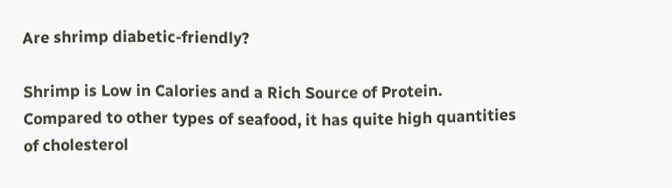Are shrimp diabetic-friendly?

Shrimp is Low in Calories and a Rich Source of Protein. Compared to other types of seafood, it has quite high quantities of cholesterol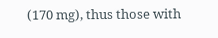(170 mg), thus those with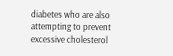diabetes who are also attempting to prevent excessive cholesterol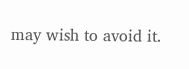may wish to avoid it.